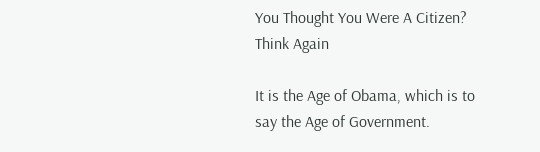You Thought You Were A Citizen? Think Again

It is the Age of Obama, which is to say the Age of Government.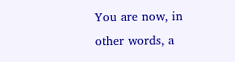You are now, in other words, a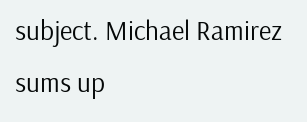subject. Michael Ramirez sums up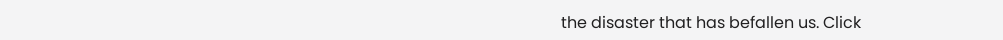the disaster that has befallen us. Click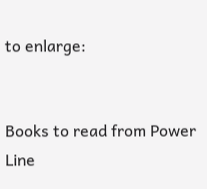to enlarge:


Books to read from Power Line